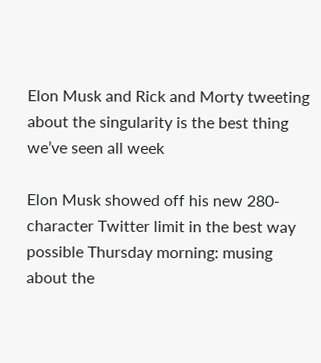Elon Musk and Rick and Morty tweeting about the singularity is the best thing we’ve seen all week

Elon Musk showed off his new 280-character Twitter limit in the best way possible Thursday morning: musing about the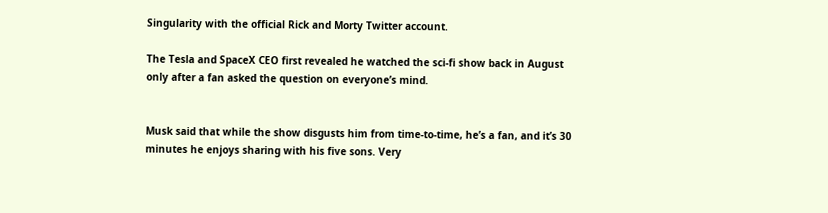Singularity with the official Rick and Morty Twitter account.

The Tesla and SpaceX CEO first revealed he watched the sci-fi show back in August only after a fan asked the question on everyone’s mind.


Musk said that while the show disgusts him from time-to-time, he’s a fan, and it’s 30 minutes he enjoys sharing with his five sons. Very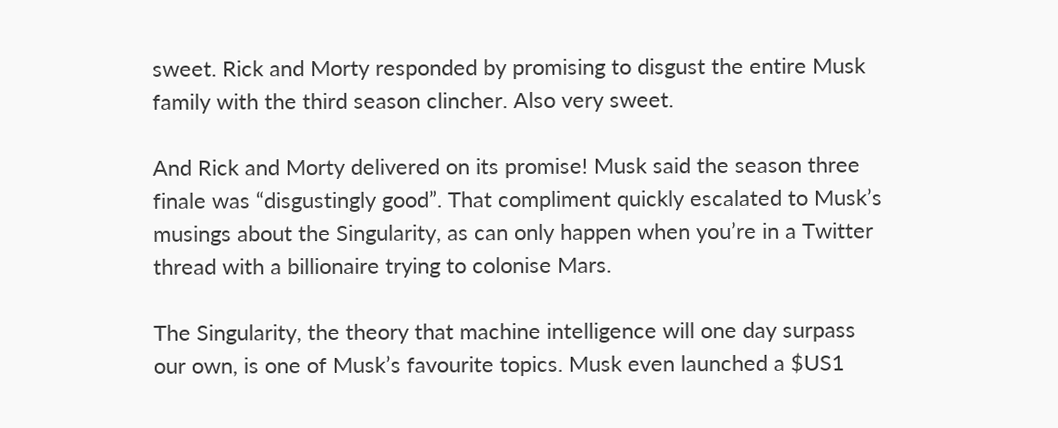sweet. Rick and Morty responded by promising to disgust the entire Musk family with the third season clincher. Also very sweet.

And Rick and Morty delivered on its promise! Musk said the season three finale was “disgustingly good”. That compliment quickly escalated to Musk’s musings about the Singularity, as can only happen when you’re in a Twitter thread with a billionaire trying to colonise Mars.

The Singularity, the theory that machine intelligence will one day surpass our own, is one of Musk’s favourite topics. Musk even launched a $US1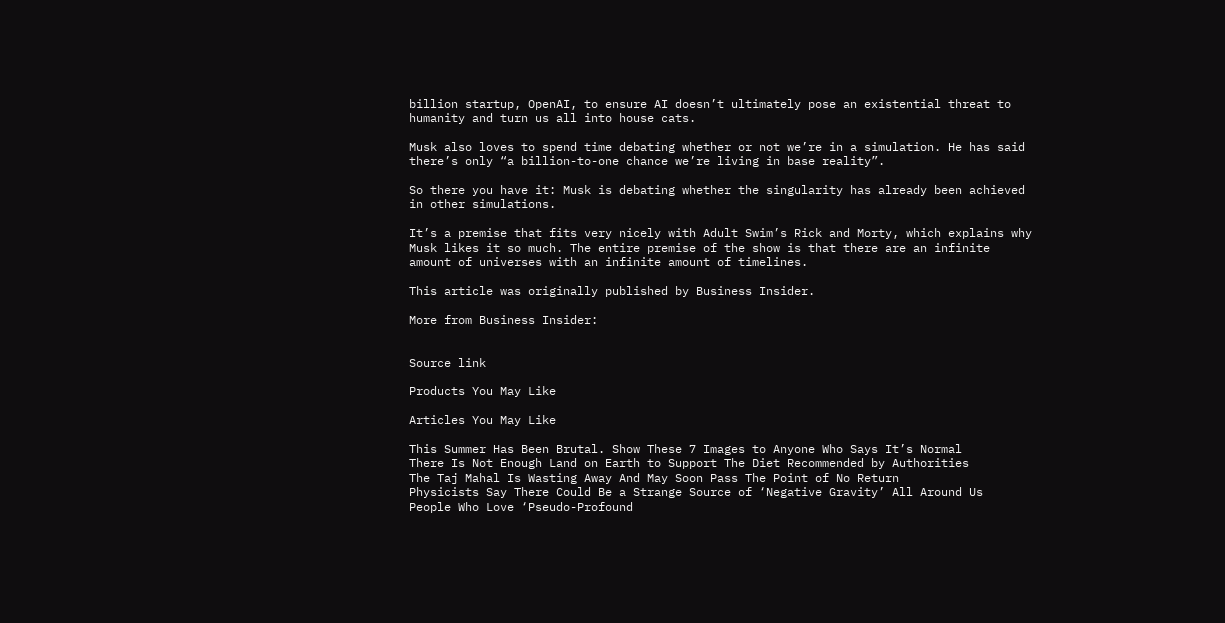billion startup, OpenAI, to ensure AI doesn’t ultimately pose an existential threat to humanity and turn us all into house cats.

Musk also loves to spend time debating whether or not we’re in a simulation. He has said there’s only “a billion-to-one chance we’re living in base reality”.

So there you have it: Musk is debating whether the singularity has already been achieved in other simulations.

It’s a premise that fits very nicely with Adult Swim’s Rick and Morty, which explains why Musk likes it so much. The entire premise of the show is that there are an infinite amount of universes with an infinite amount of timelines.

This article was originally published by Business Insider.

More from Business Insider:


Source link

Products You May Like

Articles You May Like

This Summer Has Been Brutal. Show These 7 Images to Anyone Who Says It’s Normal
There Is Not Enough Land on Earth to Support The Diet Recommended by Authorities
The Taj Mahal Is Wasting Away And May Soon Pass The Point of No Return
Physicists Say There Could Be a Strange Source of ‘Negative Gravity’ All Around Us
People Who Love ‘Pseudo-Profound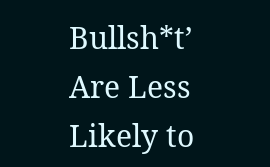Bullsh*t’ Are Less Likely to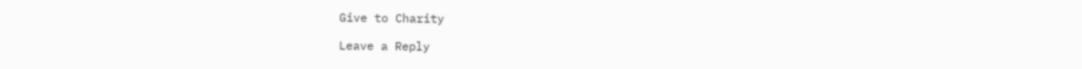Give to Charity

Leave a Reply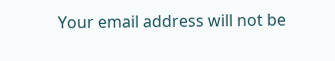Your email address will not be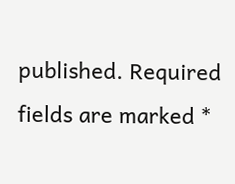published. Required fields are marked *